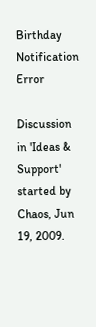Birthday Notification Error

Discussion in 'Ideas & Support' started by Chaos, Jun 19, 2009.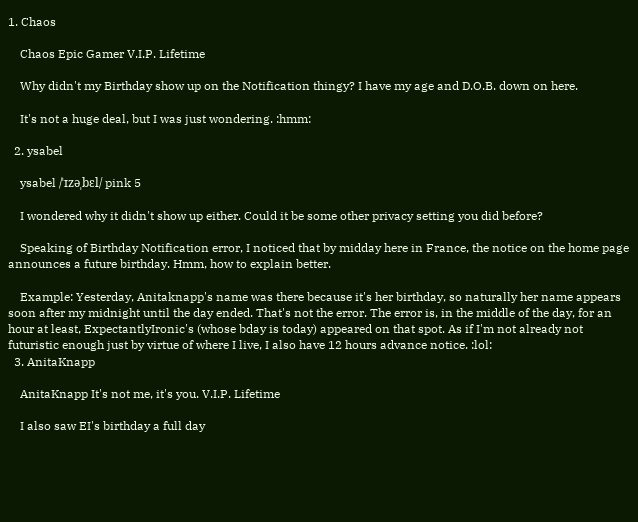1. Chaos

    Chaos Epic Gamer V.I.P. Lifetime

    Why didn't my Birthday show up on the Notification thingy? I have my age and D.O.B. down on here.

    It's not a huge deal, but I was just wondering. :hmm:

  2. ysabel

    ysabel /ˈɪzəˌbɛl/ pink 5

    I wondered why it didn't show up either. Could it be some other privacy setting you did before?

    Speaking of Birthday Notification error, I noticed that by midday here in France, the notice on the home page announces a future birthday. Hmm, how to explain better.

    Example: Yesterday, Anitaknapp's name was there because it's her birthday, so naturally her name appears soon after my midnight until the day ended. That's not the error. The error is, in the middle of the day, for an hour at least, ExpectantlyIronic's (whose bday is today) appeared on that spot. As if I'm not already not futuristic enough just by virtue of where I live, I also have 12 hours advance notice. :lol:
  3. AnitaKnapp

    AnitaKnapp It's not me, it's you. V.I.P. Lifetime

    I also saw EI's birthday a full day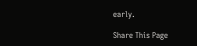early.

Share This Page